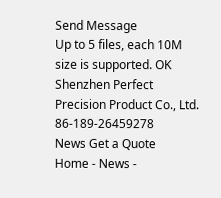Send Message
Up to 5 files, each 10M size is supported. OK
Shenzhen Perfect Precision Product Co., Ltd. 86-189-26459278
News Get a Quote
Home - News -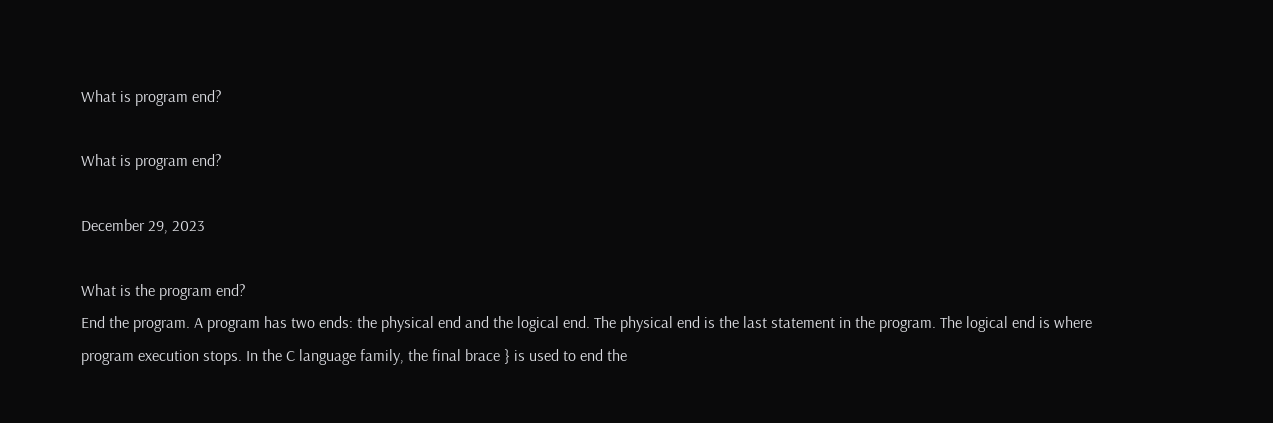What is program end?

What is program end?

December 29, 2023

What is the program end?
End the program. A program has two ends: the physical end and the logical end. The physical end is the last statement in the program. The logical end is where program execution stops. In the C language family, the final brace } is used to end the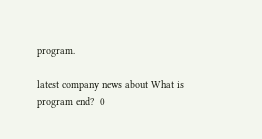program.

latest company news about What is program end?  0